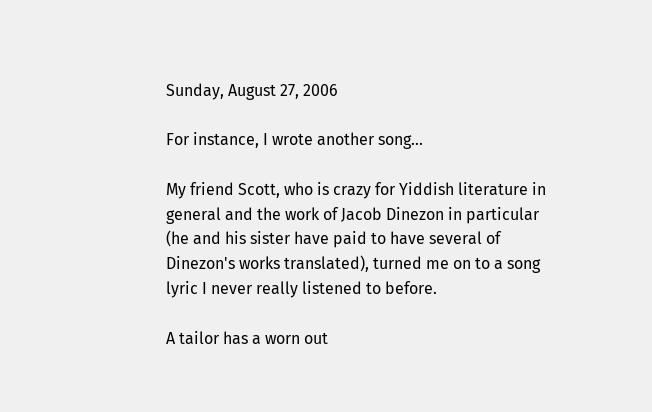Sunday, August 27, 2006

For instance, I wrote another song...

My friend Scott, who is crazy for Yiddish literature in general and the work of Jacob Dinezon in particular (he and his sister have paid to have several of Dinezon's works translated), turned me on to a song lyric I never really listened to before.

A tailor has a worn out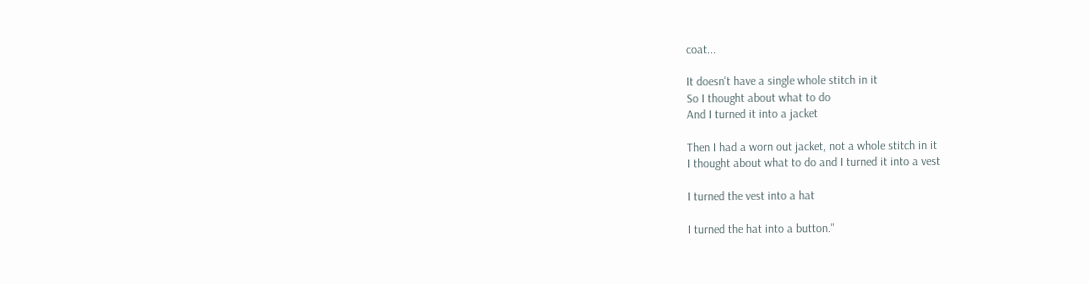coat...

It doesn't have a single whole stitch in it
So I thought about what to do
And I turned it into a jacket

Then I had a worn out jacket, not a whole stitch in it
I thought about what to do and I turned it into a vest

I turned the vest into a hat

I turned the hat into a button."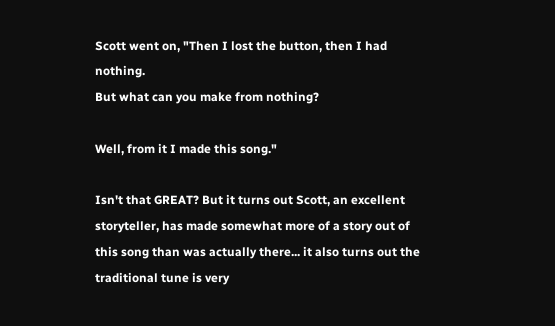Scott went on, "Then I lost the button, then I had nothing.
But what can you make from nothing?

Well, from it I made this song."

Isn't that GREAT? But it turns out Scott, an excellent storyteller, has made somewhat more of a story out of this song than was actually there... it also turns out the traditional tune is very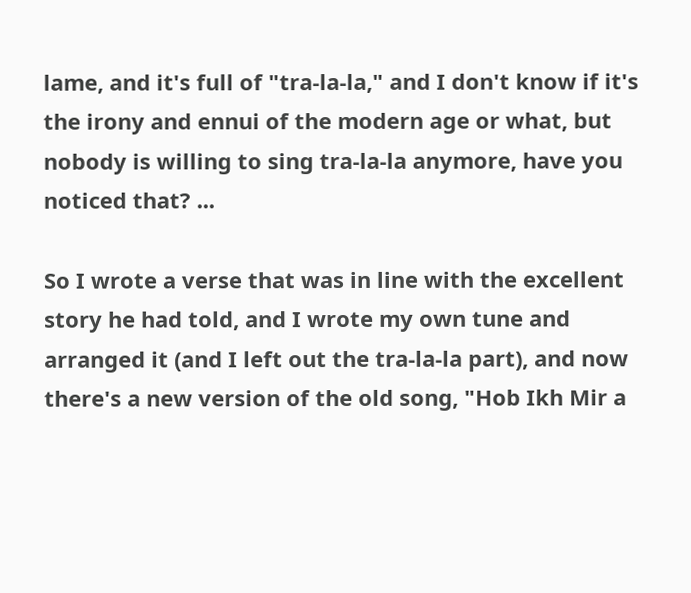lame, and it's full of "tra-la-la," and I don't know if it's the irony and ennui of the modern age or what, but nobody is willing to sing tra-la-la anymore, have you noticed that? ...

So I wrote a verse that was in line with the excellent story he had told, and I wrote my own tune and arranged it (and I left out the tra-la-la part), and now there's a new version of the old song, "Hob Ikh Mir a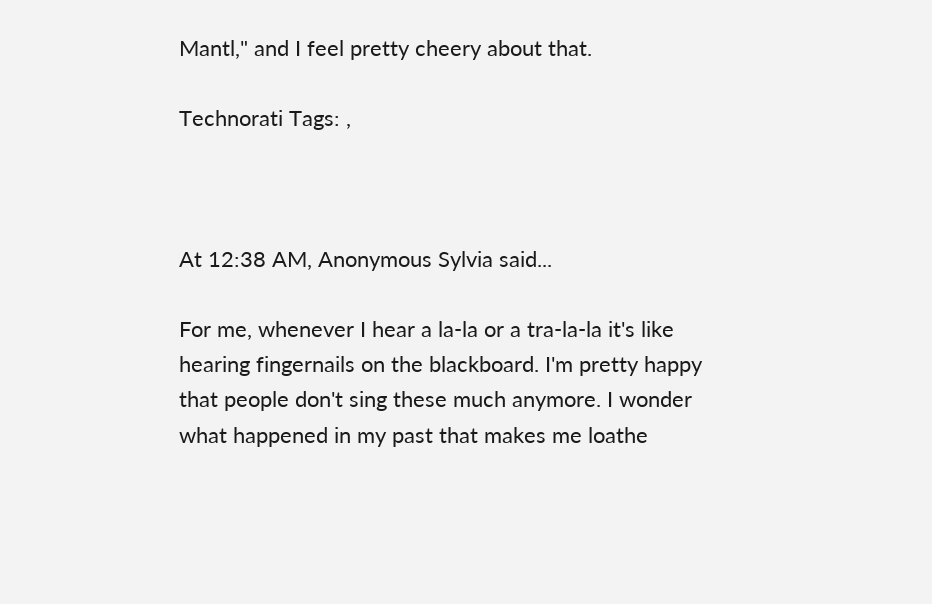Mantl," and I feel pretty cheery about that.

Technorati Tags: ,



At 12:38 AM, Anonymous Sylvia said...

For me, whenever I hear a la-la or a tra-la-la it's like hearing fingernails on the blackboard. I'm pretty happy that people don't sing these much anymore. I wonder what happened in my past that makes me loathe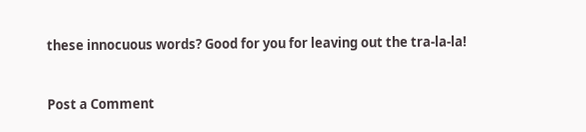these innocuous words? Good for you for leaving out the tra-la-la!


Post a Comment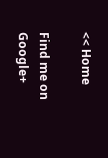<< Home

Find me on Google+